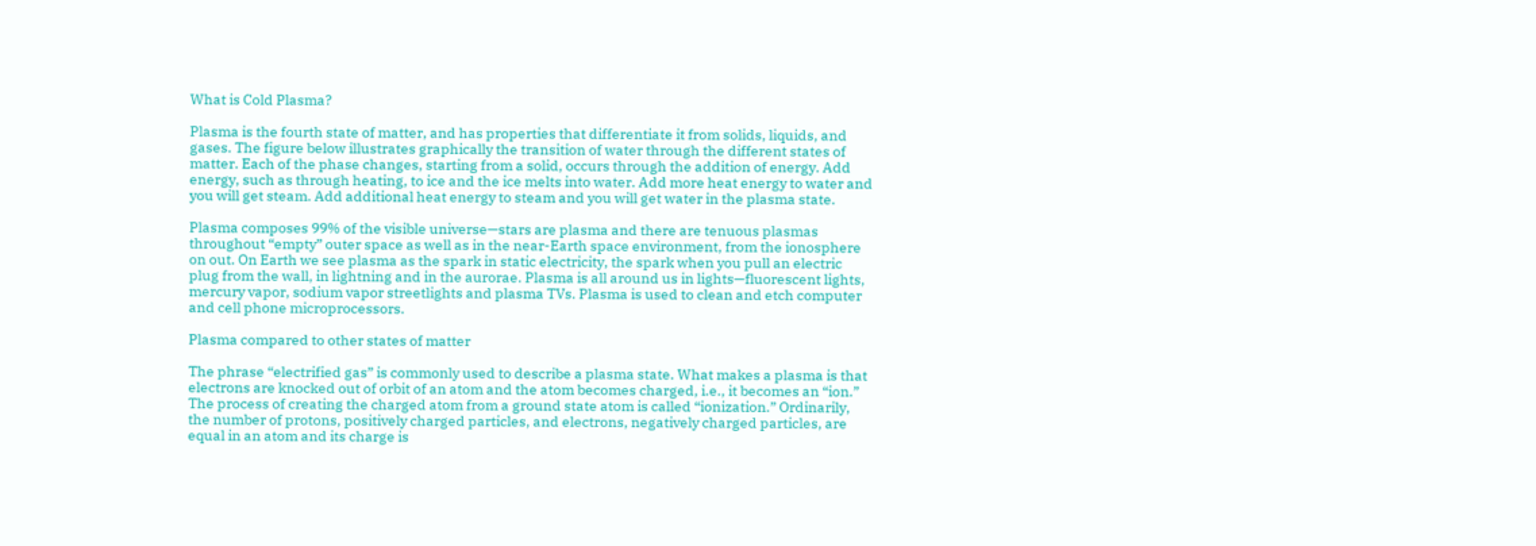What is Cold Plasma?

Plasma is the fourth state of matter, and has properties that differentiate it from solids, liquids, and gases. The figure below illustrates graphically the transition of water through the different states of matter. Each of the phase changes, starting from a solid, occurs through the addition of energy. Add energy, such as through heating, to ice and the ice melts into water. Add more heat energy to water and you will get steam. Add additional heat energy to steam and you will get water in the plasma state.

Plasma composes 99% of the visible universe—stars are plasma and there are tenuous plasmas throughout “empty” outer space as well as in the near-Earth space environment, from the ionosphere on out. On Earth we see plasma as the spark in static electricity, the spark when you pull an electric plug from the wall, in lightning and in the aurorae. Plasma is all around us in lights—fluorescent lights, mercury vapor, sodium vapor streetlights and plasma TVs. Plasma is used to clean and etch computer and cell phone microprocessors.

Plasma compared to other states of matter

The phrase “electrified gas” is commonly used to describe a plasma state. What makes a plasma is that electrons are knocked out of orbit of an atom and the atom becomes charged, i.e., it becomes an “ion.” The process of creating the charged atom from a ground state atom is called “ionization.” Ordinarily, the number of protons, positively charged particles, and electrons, negatively charged particles, are equal in an atom and its charge is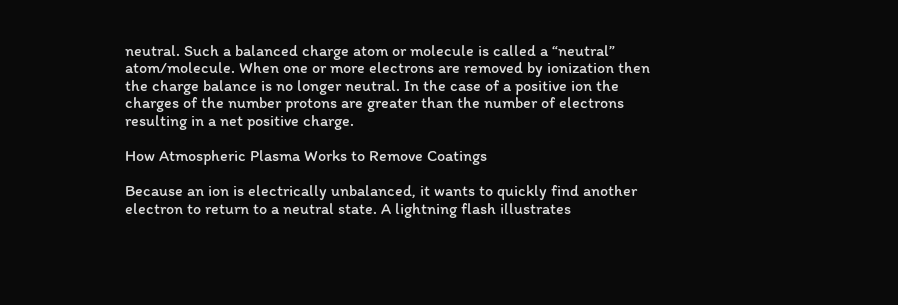neutral. Such a balanced charge atom or molecule is called a “neutral” atom/molecule. When one or more electrons are removed by ionization then the charge balance is no longer neutral. In the case of a positive ion the charges of the number protons are greater than the number of electrons resulting in a net positive charge.

How Atmospheric Plasma Works to Remove Coatings

Because an ion is electrically unbalanced, it wants to quickly find another electron to return to a neutral state. A lightning flash illustrates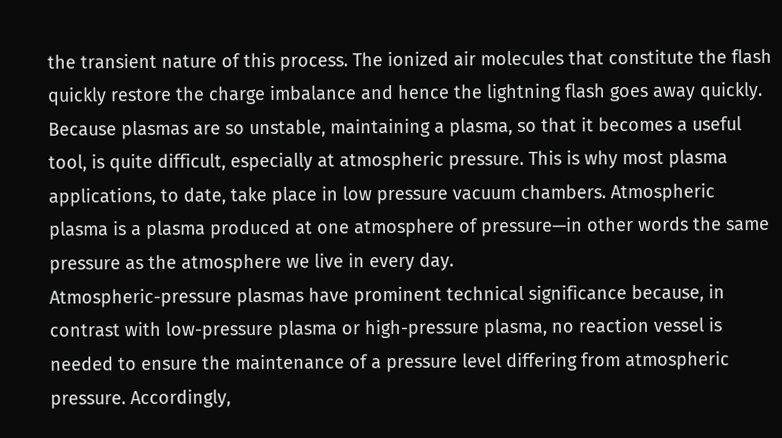the transient nature of this process. The ionized air molecules that constitute the flash quickly restore the charge imbalance and hence the lightning flash goes away quickly. Because plasmas are so unstable, maintaining a plasma, so that it becomes a useful tool, is quite difficult, especially at atmospheric pressure. This is why most plasma applications, to date, take place in low pressure vacuum chambers. Atmospheric plasma is a plasma produced at one atmosphere of pressure—in other words the same pressure as the atmosphere we live in every day.
Atmospheric-pressure plasmas have prominent technical significance because, in contrast with low-pressure plasma or high-pressure plasma, no reaction vessel is needed to ensure the maintenance of a pressure level differing from atmospheric pressure. Accordingly,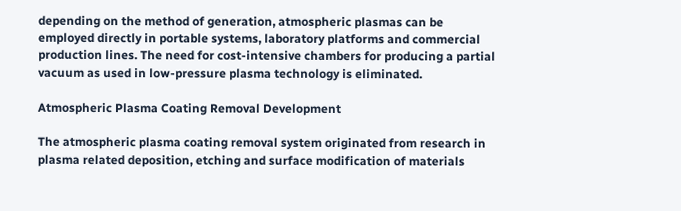depending on the method of generation, atmospheric plasmas can be employed directly in portable systems, laboratory platforms and commercial production lines. The need for cost-intensive chambers for producing a partial vacuum as used in low-pressure plasma technology is eliminated.

Atmospheric Plasma Coating Removal Development

The atmospheric plasma coating removal system originated from research in plasma related deposition, etching and surface modification of materials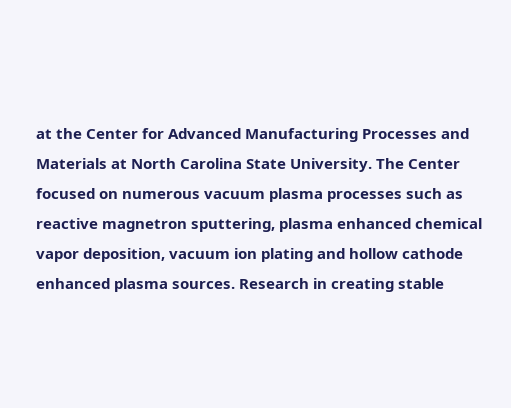at the Center for Advanced Manufacturing Processes and Materials at North Carolina State University. The Center focused on numerous vacuum plasma processes such as reactive magnetron sputtering, plasma enhanced chemical vapor deposition, vacuum ion plating and hollow cathode enhanced plasma sources. Research in creating stable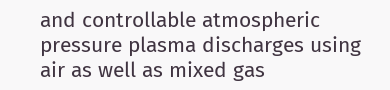and controllable atmospheric pressure plasma discharges using air as well as mixed gas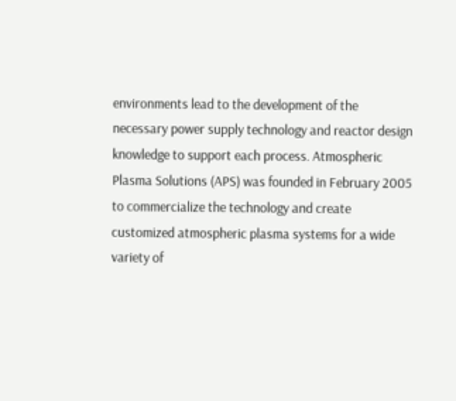environments lead to the development of the necessary power supply technology and reactor design knowledge to support each process. Atmospheric Plasma Solutions (APS) was founded in February 2005 to commercialize the technology and create customized atmospheric plasma systems for a wide variety of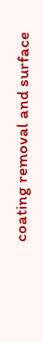coating removal and surface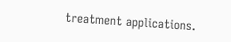treatment applications.